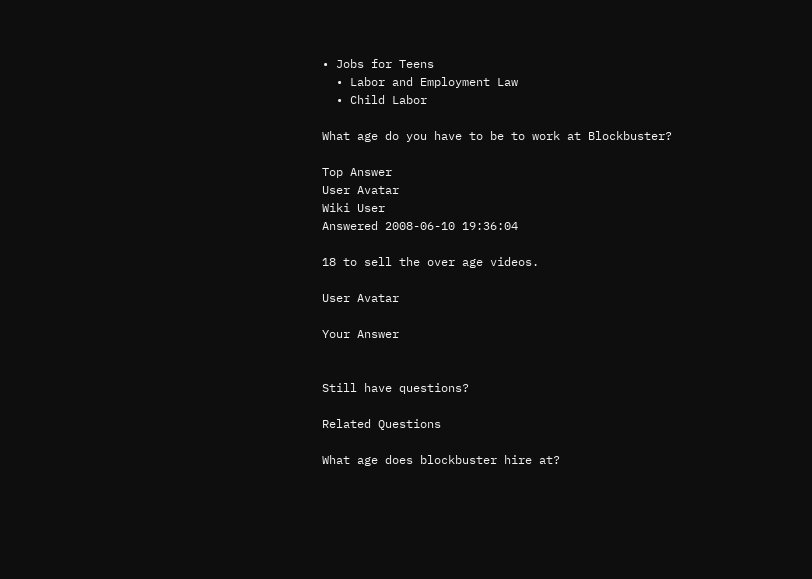• Jobs for Teens
  • Labor and Employment Law
  • Child Labor

What age do you have to be to work at Blockbuster?

Top Answer
User Avatar
Wiki User
Answered 2008-06-10 19:36:04

18 to sell the over age videos.

User Avatar

Your Answer


Still have questions?

Related Questions

What age does blockbuster hire at?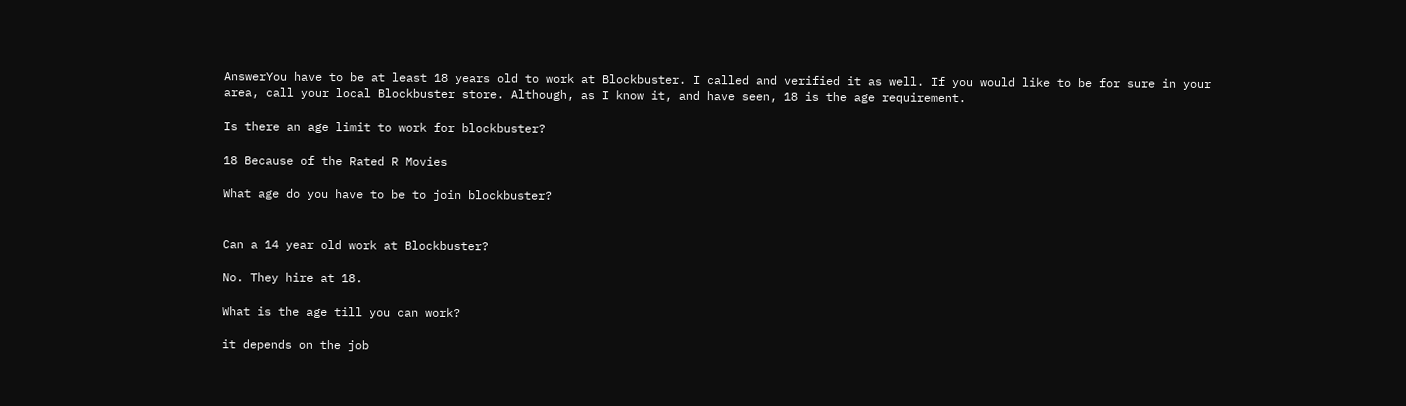AnswerYou have to be at least 18 years old to work at Blockbuster. I called and verified it as well. If you would like to be for sure in your area, call your local Blockbuster store. Although, as I know it, and have seen, 18 is the age requirement.

Is there an age limit to work for blockbuster?

18 Because of the Rated R Movies

What age do you have to be to join blockbuster?


Can a 14 year old work at Blockbuster?

No. They hire at 18.

What is the age till you can work?

it depends on the job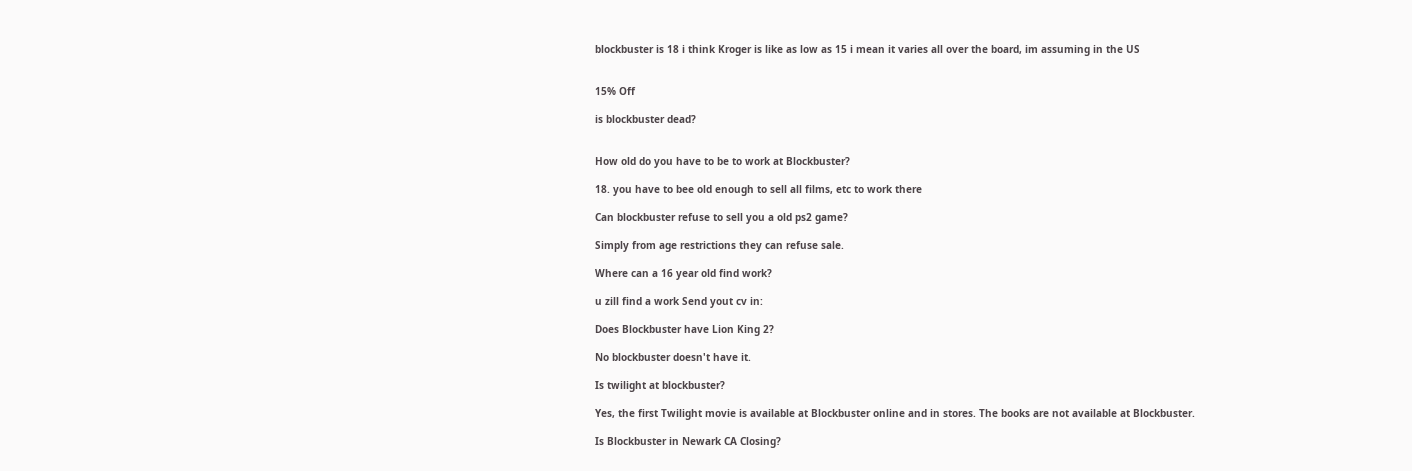blockbuster is 18 i think Kroger is like as low as 15 i mean it varies all over the board, im assuming in the US


15% Off

is blockbuster dead?


How old do you have to be to work at Blockbuster?

18. you have to bee old enough to sell all films, etc to work there

Can blockbuster refuse to sell you a old ps2 game?

Simply from age restrictions they can refuse sale.

Where can a 16 year old find work?

u zill find a work Send yout cv in:

Does Blockbuster have Lion King 2?

No blockbuster doesn't have it.

Is twilight at blockbuster?

Yes, the first Twilight movie is available at Blockbuster online and in stores. The books are not available at Blockbuster.

Is Blockbuster in Newark CA Closing?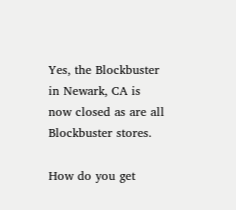Yes, the Blockbuster in Newark, CA is now closed as are all Blockbuster stores.

How do you get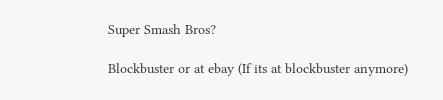Super Smash Bros?

Blockbuster or at ebay (If its at blockbuster anymore)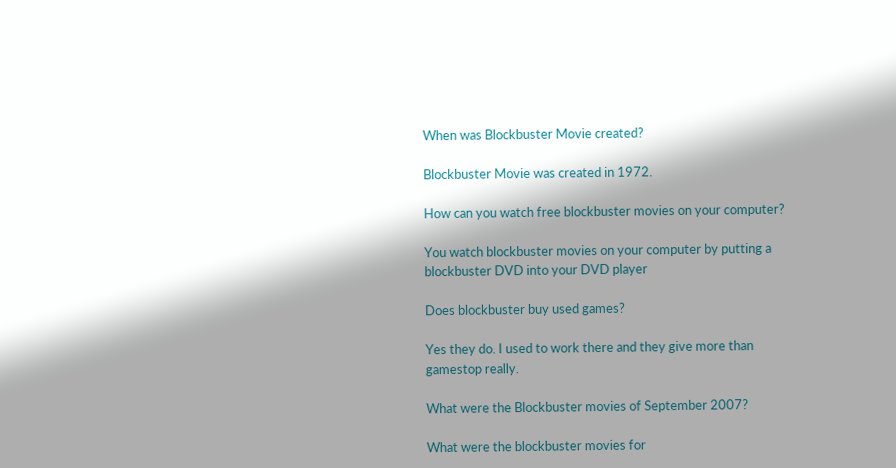When was Blockbuster Movie created?

Blockbuster Movie was created in 1972.

How can you watch free blockbuster movies on your computer?

You watch blockbuster movies on your computer by putting a blockbuster DVD into your DVD player

Does blockbuster buy used games?

Yes they do. I used to work there and they give more than gamestop really.

What were the Blockbuster movies of September 2007?

What were the blockbuster movies for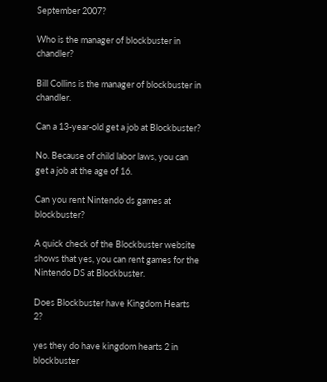September 2007?

Who is the manager of blockbuster in chandler?

Bill Collins is the manager of blockbuster in chandler.

Can a 13-year-old get a job at Blockbuster?

No. Because of child labor laws, you can get a job at the age of 16.

Can you rent Nintendo ds games at blockbuster?

A quick check of the Blockbuster website shows that yes, you can rent games for the Nintendo DS at Blockbuster.

Does Blockbuster have Kingdom Hearts 2?

yes they do have kingdom hearts 2 in blockbuster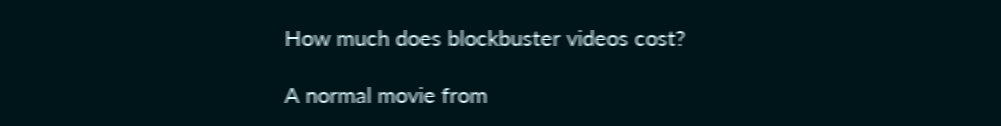How much does blockbuster videos cost?

A normal movie from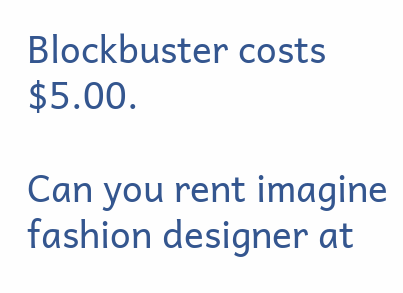Blockbuster costs $5.00.

Can you rent imagine fashion designer at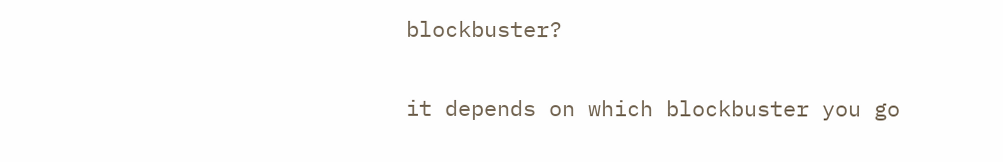blockbuster?

it depends on which blockbuster you go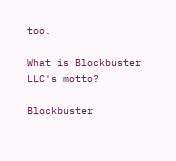too.

What is Blockbuster LLC's motto?

Blockbuster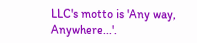LLC's motto is 'Any way, Anywhere...'.